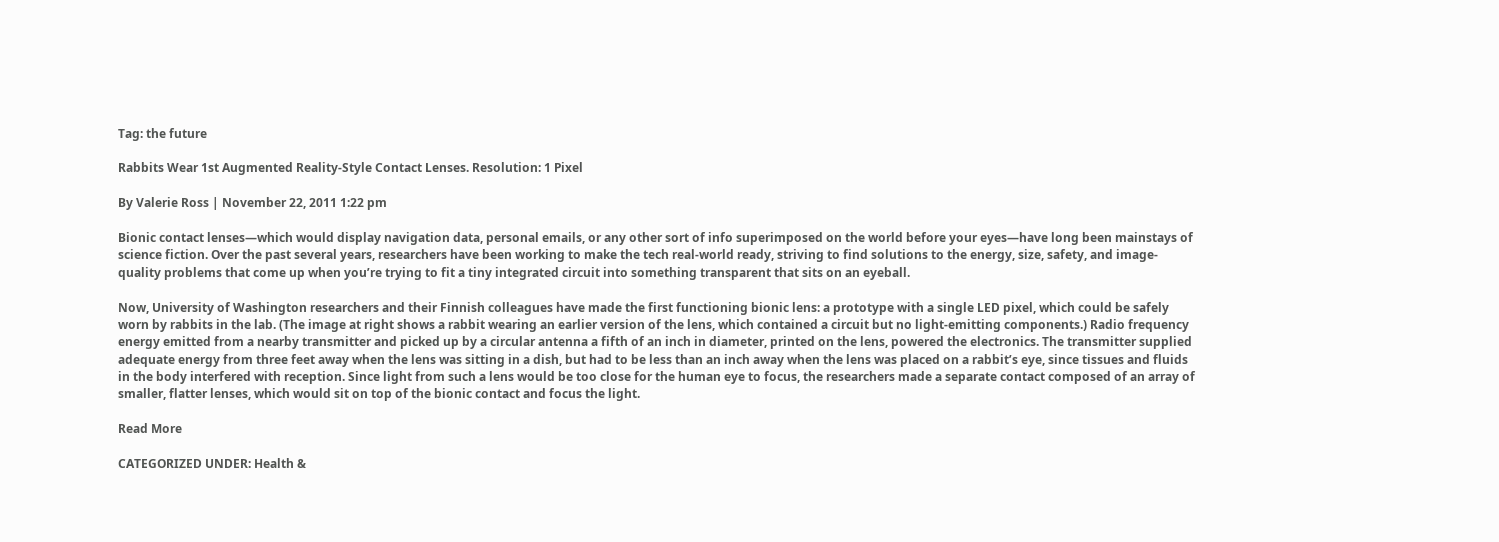Tag: the future

Rabbits Wear 1st Augmented Reality-Style Contact Lenses. Resolution: 1 Pixel

By Valerie Ross | November 22, 2011 1:22 pm

Bionic contact lenses—which would display navigation data, personal emails, or any other sort of info superimposed on the world before your eyes—have long been mainstays of science fiction. Over the past several years, researchers have been working to make the tech real-world ready, striving to find solutions to the energy, size, safety, and image-quality problems that come up when you’re trying to fit a tiny integrated circuit into something transparent that sits on an eyeball.

Now, University of Washington researchers and their Finnish colleagues have made the first functioning bionic lens: a prototype with a single LED pixel, which could be safely worn by rabbits in the lab. (The image at right shows a rabbit wearing an earlier version of the lens, which contained a circuit but no light-emitting components.) Radio frequency energy emitted from a nearby transmitter and picked up by a circular antenna a fifth of an inch in diameter, printed on the lens, powered the electronics. The transmitter supplied adequate energy from three feet away when the lens was sitting in a dish, but had to be less than an inch away when the lens was placed on a rabbit’s eye, since tissues and fluids in the body interfered with reception. Since light from such a lens would be too close for the human eye to focus, the researchers made a separate contact composed of an array of smaller, flatter lenses, which would sit on top of the bionic contact and focus the light.

Read More

CATEGORIZED UNDER: Health &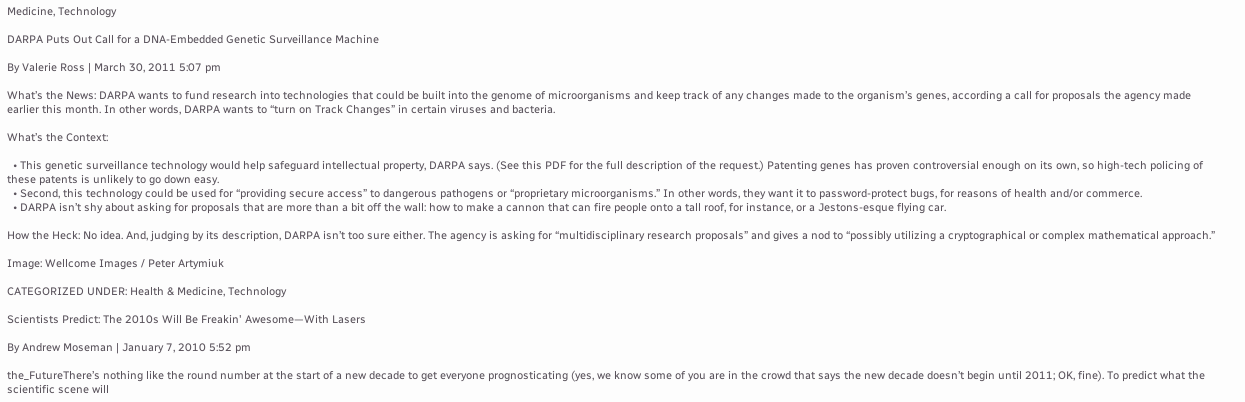Medicine, Technology

DARPA Puts Out Call for a DNA-Embedded Genetic Surveillance Machine

By Valerie Ross | March 30, 2011 5:07 pm

What’s the News: DARPA wants to fund research into technologies that could be built into the genome of microorganisms and keep track of any changes made to the organism’s genes, according a call for proposals the agency made earlier this month. In other words, DARPA wants to “turn on Track Changes” in certain viruses and bacteria.

What’s the Context:

  • This genetic surveillance technology would help safeguard intellectual property, DARPA says. (See this PDF for the full description of the request.) Patenting genes has proven controversial enough on its own, so high-tech policing of these patents is unlikely to go down easy.
  • Second, this technology could be used for “providing secure access” to dangerous pathogens or “proprietary microorganisms.” In other words, they want it to password-protect bugs, for reasons of health and/or commerce.
  • DARPA isn’t shy about asking for proposals that are more than a bit off the wall: how to make a cannon that can fire people onto a tall roof, for instance, or a Jestons-esque flying car.

How the Heck: No idea. And, judging by its description, DARPA isn’t too sure either. The agency is asking for “multidisciplinary research proposals” and gives a nod to “possibly utilizing a cryptographical or complex mathematical approach.”

Image: Wellcome Images / Peter Artymiuk

CATEGORIZED UNDER: Health & Medicine, Technology

Scientists Predict: The 2010s Will Be Freakin' Awesome—With Lasers

By Andrew Moseman | January 7, 2010 5:52 pm

the_FutureThere’s nothing like the round number at the start of a new decade to get everyone prognosticating (yes, we know some of you are in the crowd that says the new decade doesn’t begin until 2011; OK, fine). To predict what the scientific scene will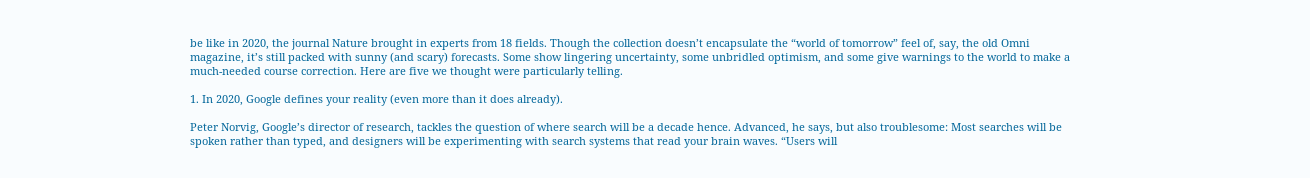be like in 2020, the journal Nature brought in experts from 18 fields. Though the collection doesn’t encapsulate the “world of tomorrow” feel of, say, the old Omni magazine, it’s still packed with sunny (and scary) forecasts. Some show lingering uncertainty, some unbridled optimism, and some give warnings to the world to make a much-needed course correction. Here are five we thought were particularly telling.

1. In 2020, Google defines your reality (even more than it does already).

Peter Norvig, Google’s director of research, tackles the question of where search will be a decade hence. Advanced, he says, but also troublesome: Most searches will be spoken rather than typed, and designers will be experimenting with search systems that read your brain waves. “Users will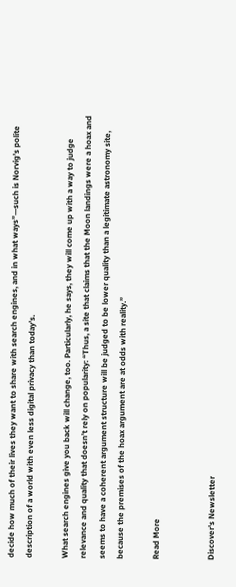decide how much of their lives they want to share with search engines, and in what ways”—such is Norvig’s polite description of a world with even less digital privacy than today’s.

What search engines give you back will change, too. Particularly, he says, they will come up with a way to judge relevance and quality that doesn’t rely on popularity: “Thus, a site that claims that the Moon landings were a hoax and seems to have a coherent argument structure will be judged to be lower quality than a legitimate astronomy site, because the premises of the hoax argument are at odds with reality.”

Read More


Discover's Newsletter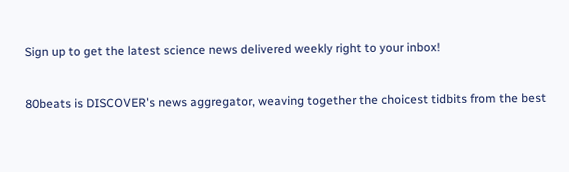Sign up to get the latest science news delivered weekly right to your inbox!


80beats is DISCOVER's news aggregator, weaving together the choicest tidbits from the best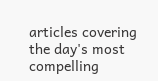articles covering the day's most compelling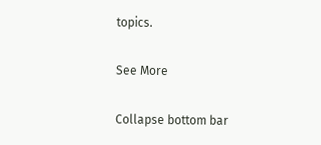topics.

See More

Collapse bottom bar